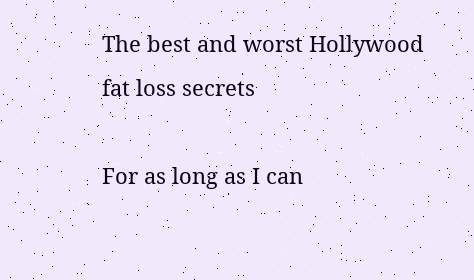The best and worst Hollywood fat loss secrets

For as long as I can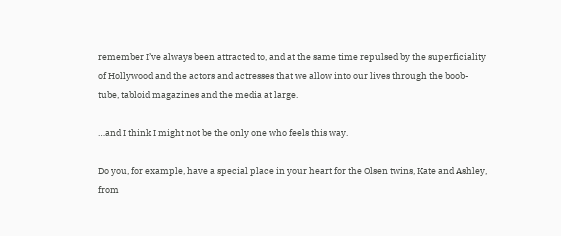remember I’ve always been attracted to, and at the same time repulsed by the superficiality of Hollywood and the actors and actresses that we allow into our lives through the boob-tube, tabloid magazines and the media at large.

…and I think I might not be the only one who feels this way.

Do you, for example, have a special place in your heart for the Olsen twins, Kate and Ashley, from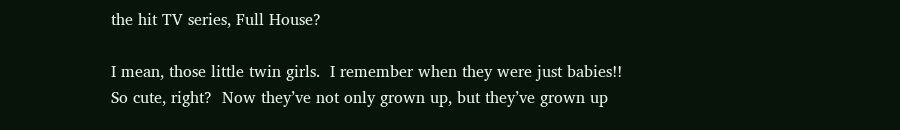the hit TV series, Full House?

I mean, those little twin girls.  I remember when they were just babies!!  So cute, right?  Now they’ve not only grown up, but they’ve grown up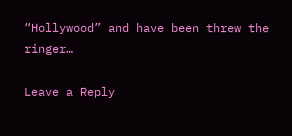“Hollywood” and have been threw the ringer…

Leave a Reply